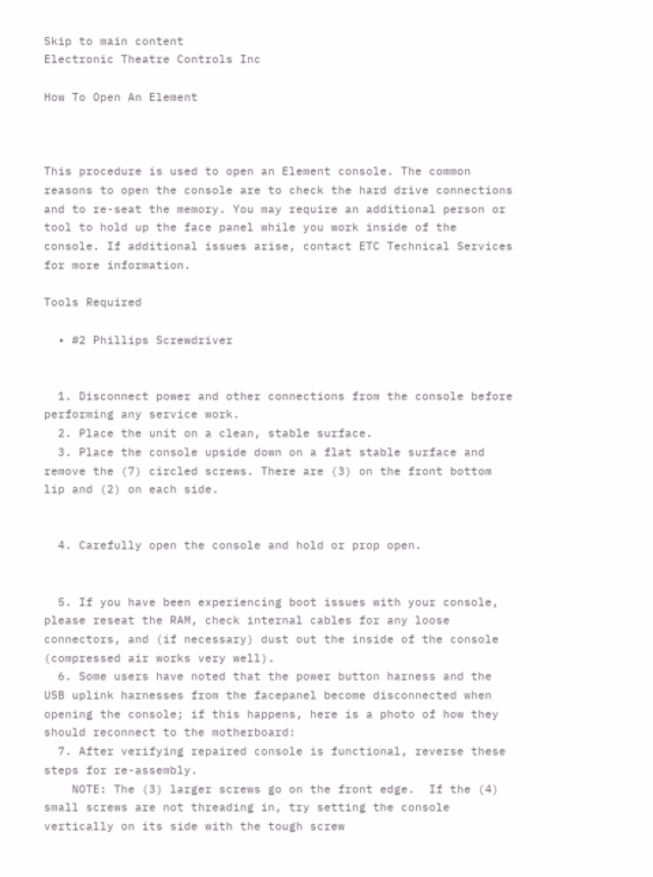Skip to main content
Electronic Theatre Controls Inc

How To Open An Element



This procedure is used to open an Element console. The common reasons to open the console are to check the hard drive connections and to re-seat the memory. You may require an additional person or tool to hold up the face panel while you work inside of the console. If additional issues arise, contact ETC Technical Services for more information.

Tools Required

  • #2 Phillips Screwdriver


  1. Disconnect power and other connections from the console before performing any service work.
  2. Place the unit on a clean, stable surface.
  3. Place the console upside down on a flat stable surface and remove the (7) circled screws. There are (3) on the front bottom lip and (2) on each side.


  4. Carefully open the console and hold or prop open.


  5. If you have been experiencing boot issues with your console, please reseat the RAM, check internal cables for any loose connectors, and (if necessary) dust out the inside of the console (compressed air works very well).
  6. Some users have noted that the power button harness and the USB uplink harnesses from the facepanel become disconnected when opening the console; if this happens, here is a photo of how they should reconnect to the motherboard:
  7. After verifying repaired console is functional, reverse these steps for re-assembly.
    NOTE: The (3) larger screws go on the front edge.  If the (4) small screws are not threading in, try setting the console vertically on its side with the tough screw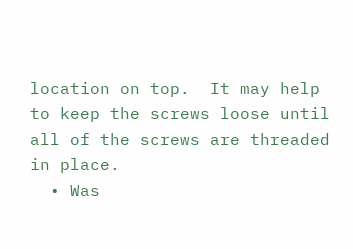location on top.  It may help to keep the screws loose until all of the screws are threaded in place.
  • Was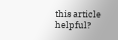this article helpful?